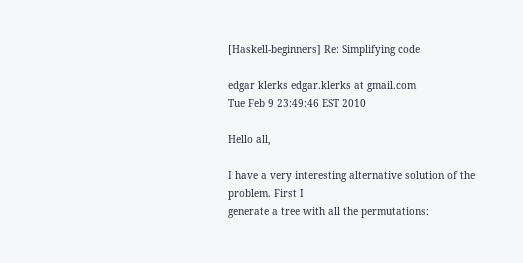[Haskell-beginners] Re: Simplifying code

edgar klerks edgar.klerks at gmail.com
Tue Feb 9 23:49:46 EST 2010

Hello all,

I have a very interesting alternative solution of the problem. First I
generate a tree with all the permutations: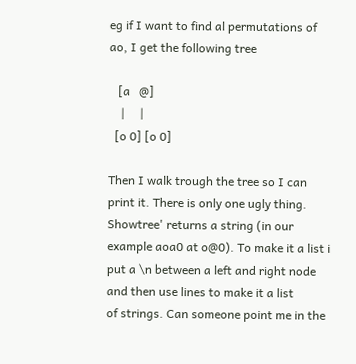eg if I want to find al permutations of ao, I get the following tree

   [a   @]
    |     |
  [o 0] [o 0]

Then I walk trough the tree so I can print it. There is only one ugly thing.
Showtree' returns a string (in our example aoa0 at o@0). To make it a list i
put a \n between a left and right node and then use lines to make it a list
of strings. Can someone point me in the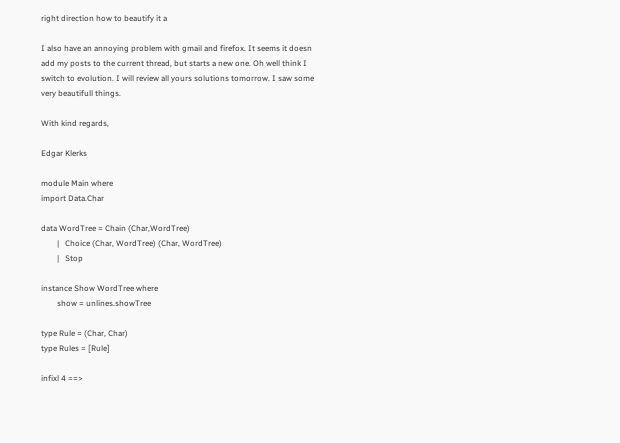right direction how to beautify it a

I also have an annoying problem with gmail and firefox. It seems it doesn
add my posts to the current thread, but starts a new one. Oh well think I
switch to evolution. I will review all yours solutions tomorrow. I saw some
very beautifull things.

With kind regards,

Edgar Klerks

module Main where
import Data.Char

data WordTree = Chain (Char,WordTree)
        |   Choice (Char, WordTree) (Char, WordTree)
        |   Stop

instance Show WordTree where
        show = unlines.showTree

type Rule = (Char, Char)
type Rules = [Rule]

infixl 4 ==>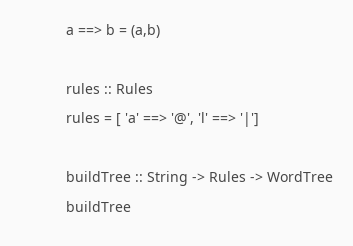a ==> b = (a,b)

rules :: Rules
rules = [ 'a' ==> '@', 'l' ==> '|']

buildTree :: String -> Rules -> WordTree
buildTree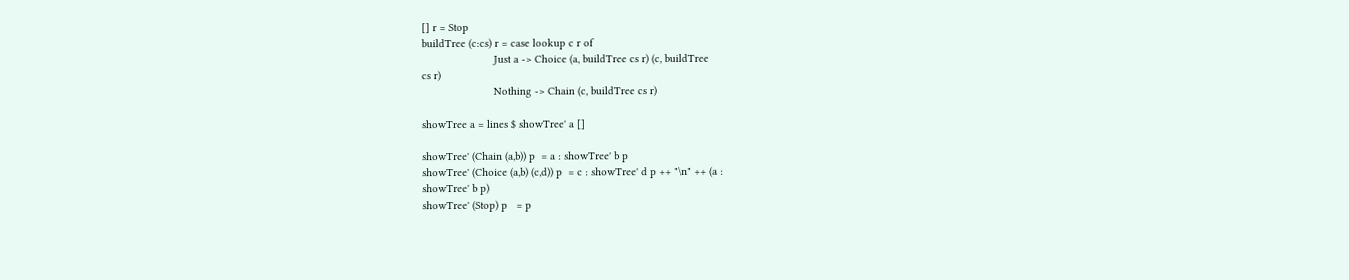[] r = Stop
buildTree (c:cs) r = case lookup c r of
                        Just a -> Choice (a, buildTree cs r) (c, buildTree
cs r)
                        Nothing -> Chain (c, buildTree cs r)

showTree a = lines $ showTree' a []

showTree' (Chain (a,b)) p  = a : showTree' b p
showTree' (Choice (a,b) (c,d)) p  = c : showTree' d p ++ "\n" ++ (a :
showTree' b p)
showTree' (Stop) p   = p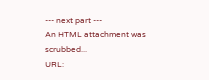--- next part ---
An HTML attachment was scrubbed...
URL: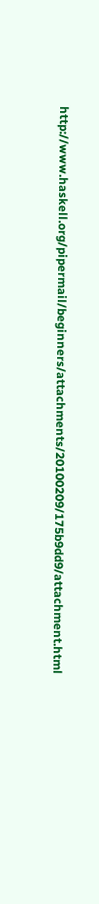http://www.haskell.org/pipermail/beginners/attachments/20100209/175b9dd9/attachment.html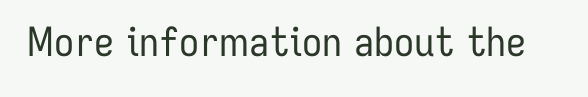More information about the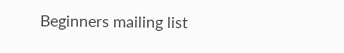Beginners mailing list